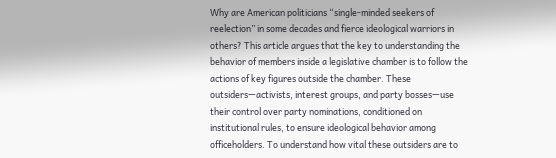Why are American politicians “single-minded seekers of reelection” in some decades and fierce ideological warriors in others? This article argues that the key to understanding the behavior of members inside a legislative chamber is to follow the actions of key figures outside the chamber. These outsiders—activists, interest groups, and party bosses—use their control over party nominations, conditioned on institutional rules, to ensure ideological behavior among officeholders. To understand how vital these outsiders are to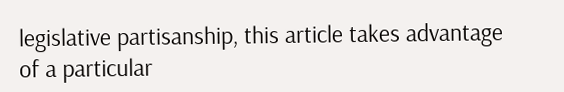legislative partisanship, this article takes advantage of a particular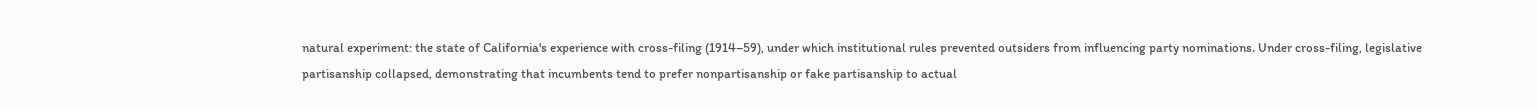natural experiment: the state of California's experience with cross-filing (1914–59), under which institutional rules prevented outsiders from influencing party nominations. Under cross-filing, legislative partisanship collapsed, demonstrating that incumbents tend to prefer nonpartisanship or fake partisanship to actual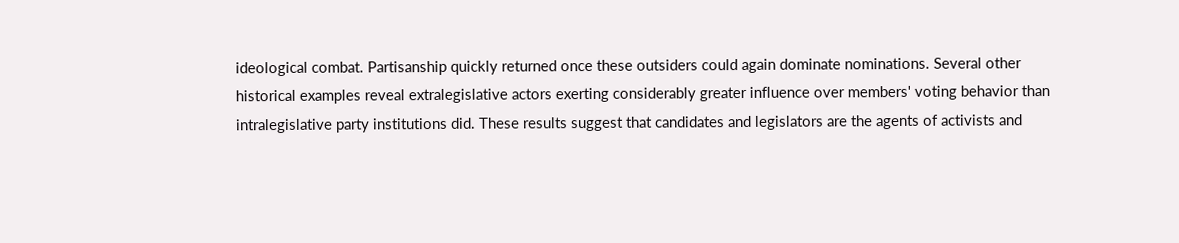ideological combat. Partisanship quickly returned once these outsiders could again dominate nominations. Several other historical examples reveal extralegislative actors exerting considerably greater influence over members' voting behavior than intralegislative party institutions did. These results suggest that candidates and legislators are the agents of activists and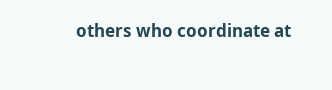others who coordinate at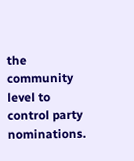the community level to control party nominations.